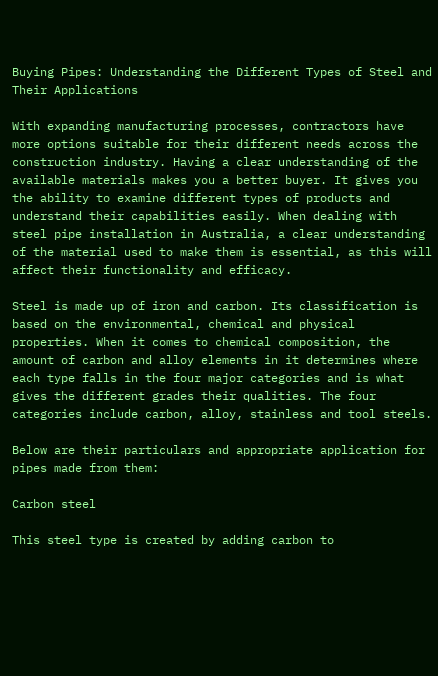Buying Pipes: Understanding the Different Types of Steel and Their Applications

With expanding manufacturing processes, contractors have more options suitable for their different needs across the construction industry. Having a clear understanding of the available materials makes you a better buyer. It gives you the ability to examine different types of products and understand their capabilities easily. When dealing with steel pipe installation in Australia, a clear understanding of the material used to make them is essential, as this will affect their functionality and efficacy.

Steel is made up of iron and carbon. Its classification is based on the environmental, chemical and physical properties. When it comes to chemical composition, the amount of carbon and alloy elements in it determines where each type falls in the four major categories and is what gives the different grades their qualities. The four categories include carbon, alloy, stainless and tool steels.

Below are their particulars and appropriate application for pipes made from them:

Carbon steel

This steel type is created by adding carbon to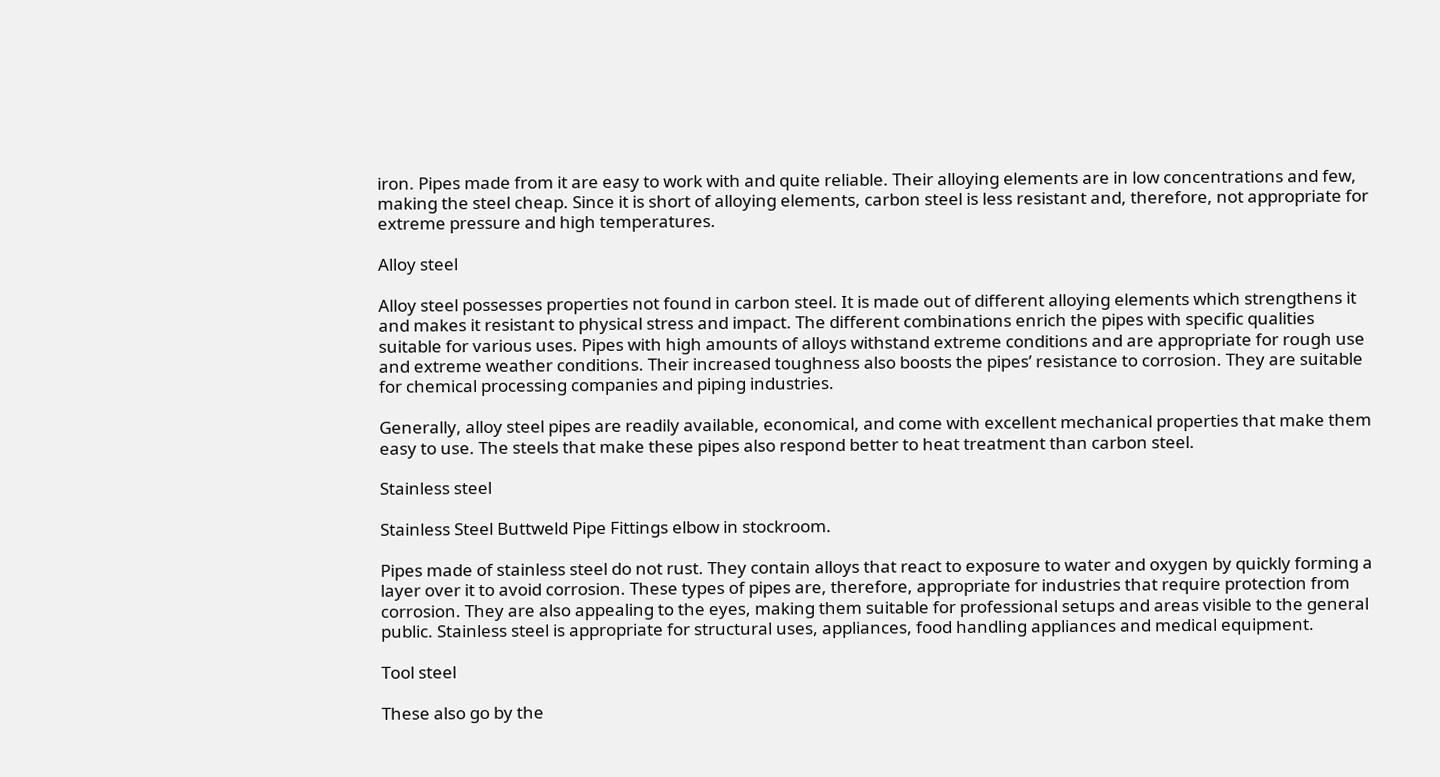iron. Pipes made from it are easy to work with and quite reliable. Their alloying elements are in low concentrations and few, making the steel cheap. Since it is short of alloying elements, carbon steel is less resistant and, therefore, not appropriate for extreme pressure and high temperatures.

Alloy steel

Alloy steel possesses properties not found in carbon steel. It is made out of different alloying elements which strengthens it and makes it resistant to physical stress and impact. The different combinations enrich the pipes with specific qualities suitable for various uses. Pipes with high amounts of alloys withstand extreme conditions and are appropriate for rough use and extreme weather conditions. Their increased toughness also boosts the pipes’ resistance to corrosion. They are suitable for chemical processing companies and piping industries.

Generally, alloy steel pipes are readily available, economical, and come with excellent mechanical properties that make them easy to use. The steels that make these pipes also respond better to heat treatment than carbon steel.

Stainless steel

Stainless Steel Buttweld Pipe Fittings elbow in stockroom.

Pipes made of stainless steel do not rust. They contain alloys that react to exposure to water and oxygen by quickly forming a layer over it to avoid corrosion. These types of pipes are, therefore, appropriate for industries that require protection from corrosion. They are also appealing to the eyes, making them suitable for professional setups and areas visible to the general public. Stainless steel is appropriate for structural uses, appliances, food handling appliances and medical equipment.

Tool steel

These also go by the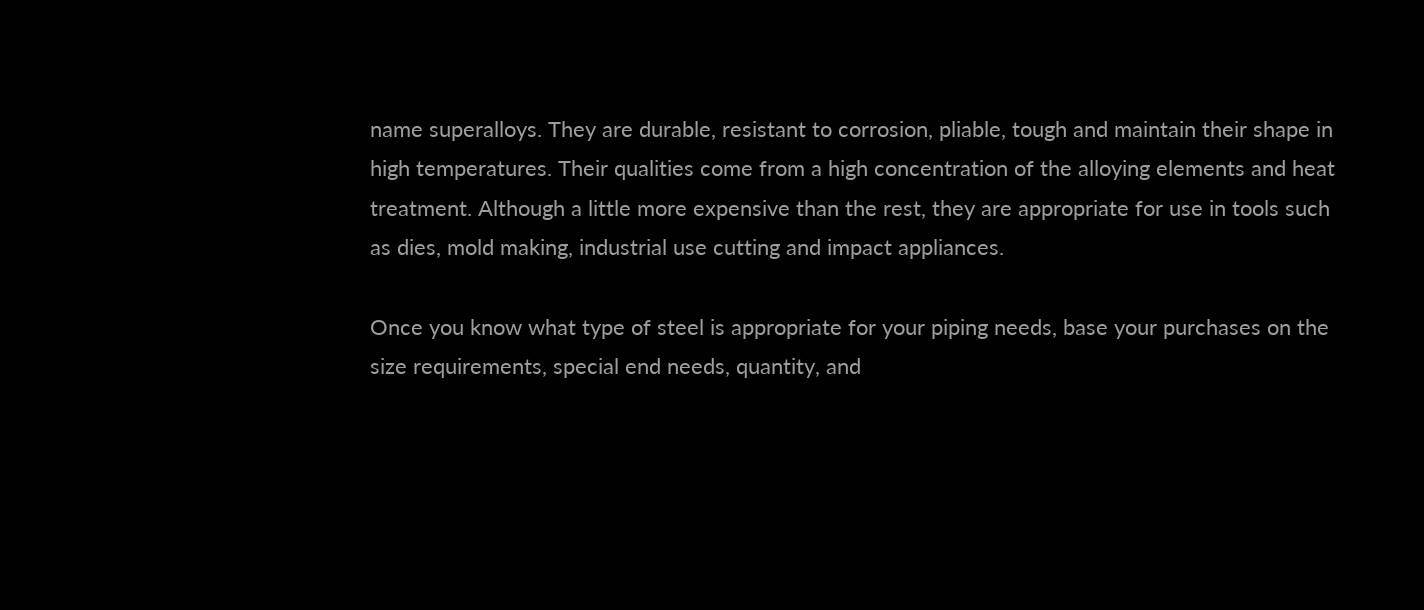name superalloys. They are durable, resistant to corrosion, pliable, tough and maintain their shape in high temperatures. Their qualities come from a high concentration of the alloying elements and heat treatment. Although a little more expensive than the rest, they are appropriate for use in tools such as dies, mold making, industrial use cutting and impact appliances.

Once you know what type of steel is appropriate for your piping needs, base your purchases on the size requirements, special end needs, quantity, and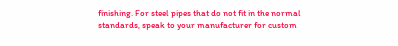finishing. For steel pipes that do not fit in the normal standards, speak to your manufacturer for custom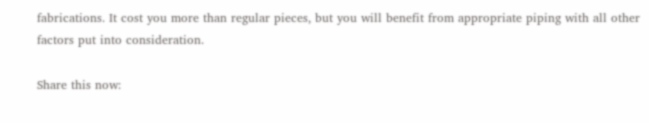fabrications. It cost you more than regular pieces, but you will benefit from appropriate piping with all other factors put into consideration.

Share this now: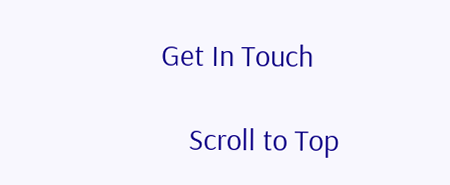Get In Touch

    Scroll to Top